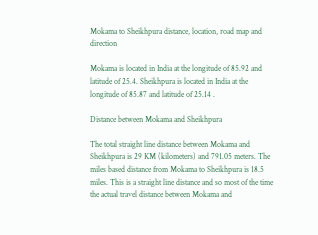Mokama to Sheikhpura distance, location, road map and direction

Mokama is located in India at the longitude of 85.92 and latitude of 25.4. Sheikhpura is located in India at the longitude of 85.87 and latitude of 25.14 .

Distance between Mokama and Sheikhpura

The total straight line distance between Mokama and Sheikhpura is 29 KM (kilometers) and 791.05 meters. The miles based distance from Mokama to Sheikhpura is 18.5 miles. This is a straight line distance and so most of the time the actual travel distance between Mokama and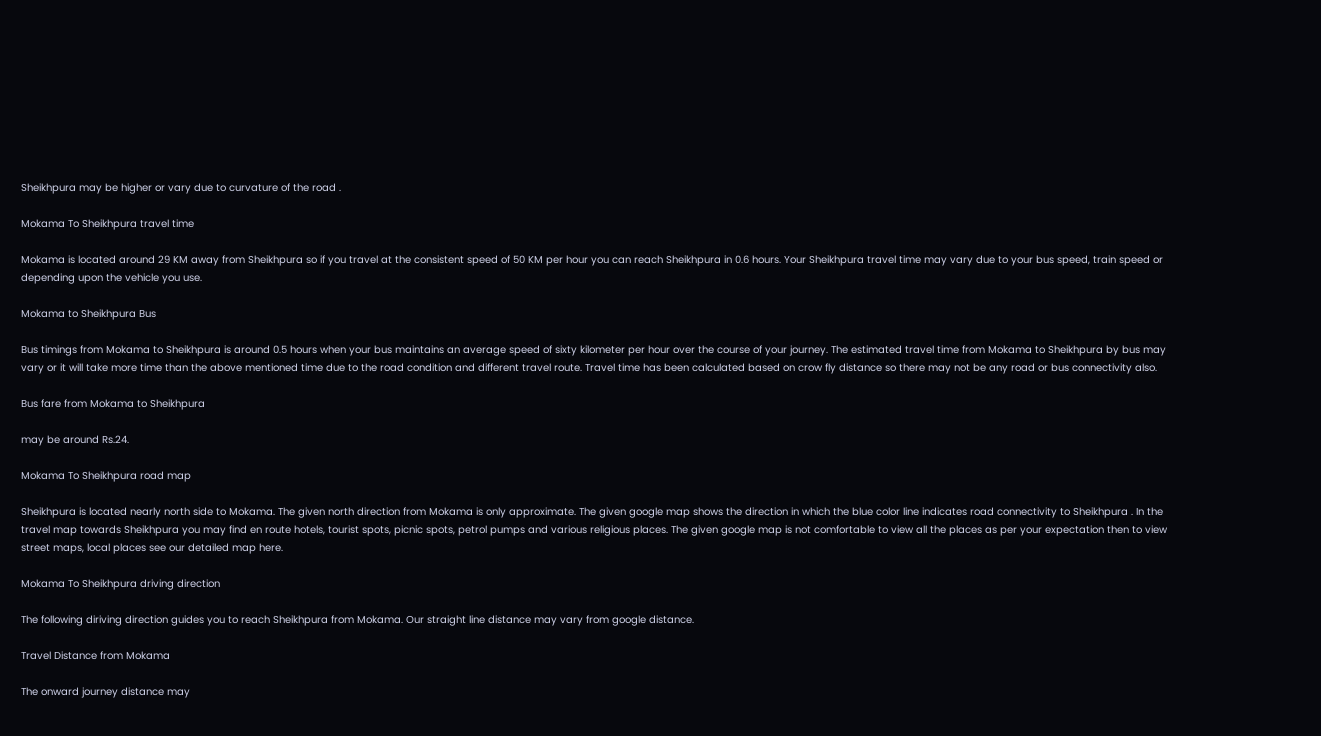Sheikhpura may be higher or vary due to curvature of the road .

Mokama To Sheikhpura travel time

Mokama is located around 29 KM away from Sheikhpura so if you travel at the consistent speed of 50 KM per hour you can reach Sheikhpura in 0.6 hours. Your Sheikhpura travel time may vary due to your bus speed, train speed or depending upon the vehicle you use.

Mokama to Sheikhpura Bus

Bus timings from Mokama to Sheikhpura is around 0.5 hours when your bus maintains an average speed of sixty kilometer per hour over the course of your journey. The estimated travel time from Mokama to Sheikhpura by bus may vary or it will take more time than the above mentioned time due to the road condition and different travel route. Travel time has been calculated based on crow fly distance so there may not be any road or bus connectivity also.

Bus fare from Mokama to Sheikhpura

may be around Rs.24.

Mokama To Sheikhpura road map

Sheikhpura is located nearly north side to Mokama. The given north direction from Mokama is only approximate. The given google map shows the direction in which the blue color line indicates road connectivity to Sheikhpura . In the travel map towards Sheikhpura you may find en route hotels, tourist spots, picnic spots, petrol pumps and various religious places. The given google map is not comfortable to view all the places as per your expectation then to view street maps, local places see our detailed map here.

Mokama To Sheikhpura driving direction

The following diriving direction guides you to reach Sheikhpura from Mokama. Our straight line distance may vary from google distance.

Travel Distance from Mokama

The onward journey distance may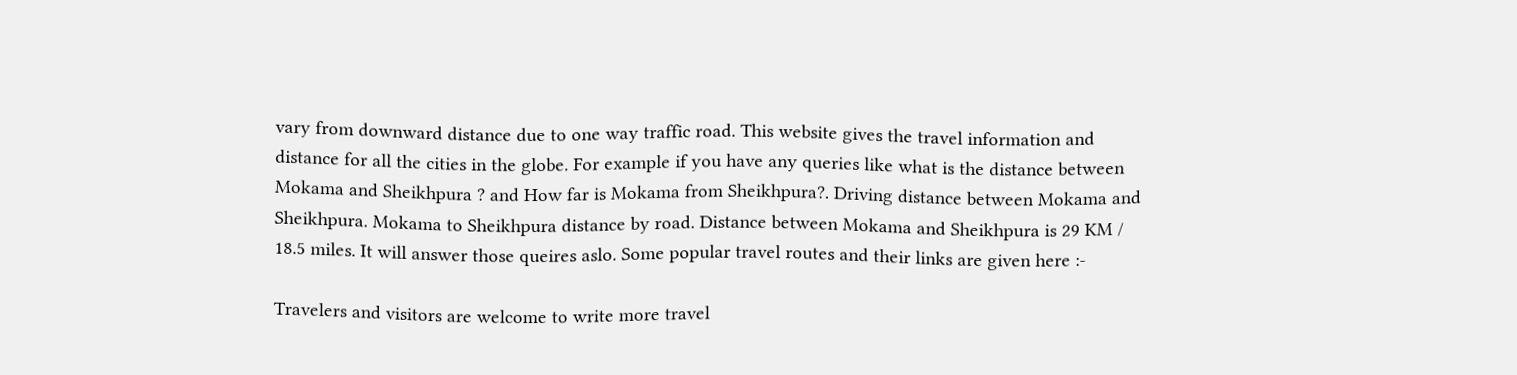vary from downward distance due to one way traffic road. This website gives the travel information and distance for all the cities in the globe. For example if you have any queries like what is the distance between Mokama and Sheikhpura ? and How far is Mokama from Sheikhpura?. Driving distance between Mokama and Sheikhpura. Mokama to Sheikhpura distance by road. Distance between Mokama and Sheikhpura is 29 KM / 18.5 miles. It will answer those queires aslo. Some popular travel routes and their links are given here :-

Travelers and visitors are welcome to write more travel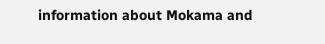information about Mokama and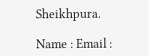Sheikhpura.

Name : Email :